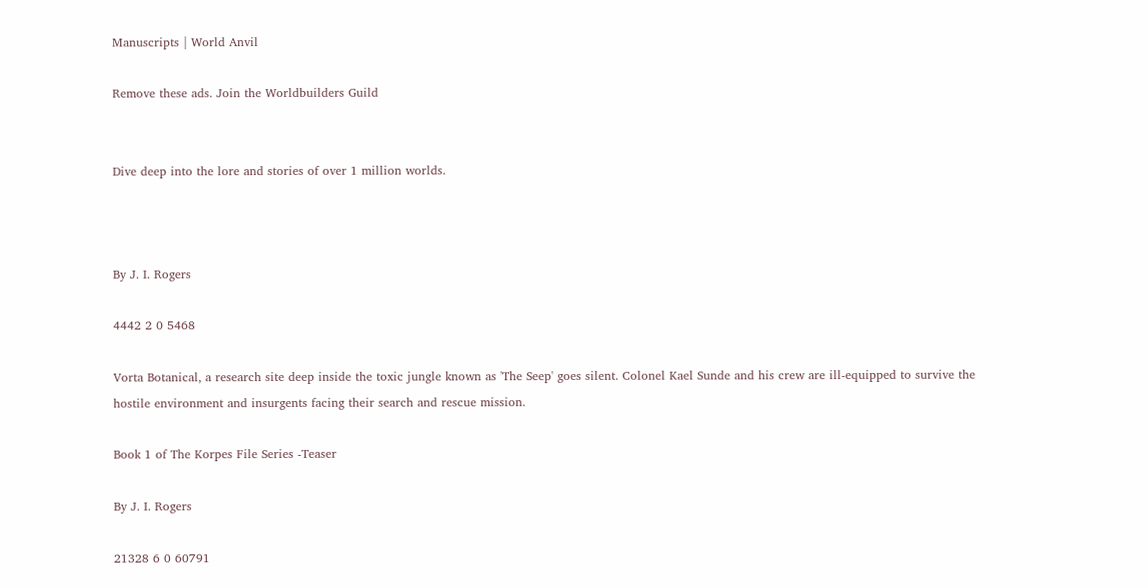Manuscripts | World Anvil

Remove these ads. Join the Worldbuilders Guild


Dive deep into the lore and stories of over 1 million worlds.



By J. I. Rogers

4442 2 0 5468

Vorta Botanical, a research site deep inside the toxic jungle known as 'The Seep' goes silent. Colonel Kael Sunde and his crew are ill-equipped to survive the hostile environment and insurgents facing their search and rescue mission.

Book 1 of The Korpes File Series -Teaser

By J. I. Rogers

21328 6 0 60791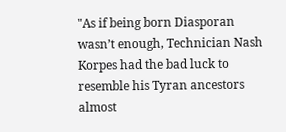"As if being born Diasporan wasn’t enough, Technician Nash Korpes had the bad luck to resemble his Tyran ancestors almost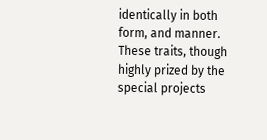identically in both form, and manner. These traits, though highly prized by the special projects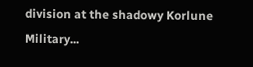division at the shadowy Korlune Military...